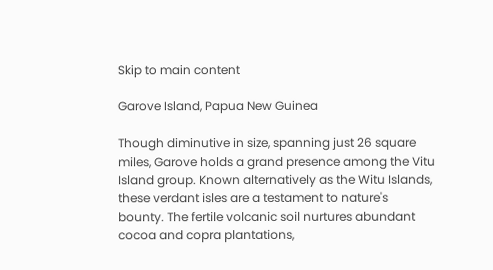Skip to main content

Garove Island, Papua New Guinea

Though diminutive in size, spanning just 26 square miles, Garove holds a grand presence among the Vitu Island group. Known alternatively as the Witu Islands, these verdant isles are a testament to nature's bounty. The fertile volcanic soil nurtures abundant cocoa and copra plantations,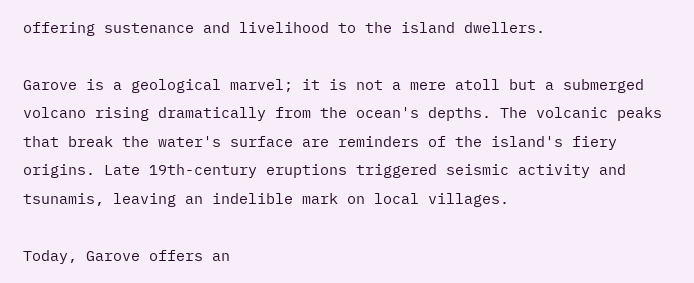offering sustenance and livelihood to the island dwellers.

Garove is a geological marvel; it is not a mere atoll but a submerged volcano rising dramatically from the ocean's depths. The volcanic peaks that break the water's surface are reminders of the island's fiery origins. Late 19th-century eruptions triggered seismic activity and tsunamis, leaving an indelible mark on local villages.

Today, Garove offers an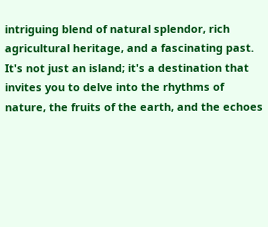intriguing blend of natural splendor, rich agricultural heritage, and a fascinating past. It's not just an island; it's a destination that invites you to delve into the rhythms of nature, the fruits of the earth, and the echoes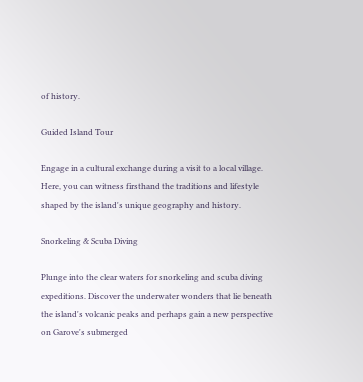of history.

Guided Island Tour

Engage in a cultural exchange during a visit to a local village. Here, you can witness firsthand the traditions and lifestyle shaped by the island's unique geography and history.

Snorkeling & Scuba Diving

Plunge into the clear waters for snorkeling and scuba diving expeditions. Discover the underwater wonders that lie beneath the island's volcanic peaks and perhaps gain a new perspective on Garove's submerged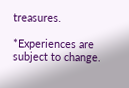treasures.

*Experiences are subject to change.